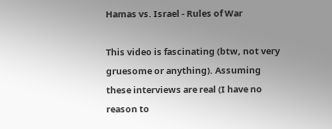Hamas vs. Israel - Rules of War

This video is fascinating (btw, not very gruesome or anything). Assuming these interviews are real (I have no reason to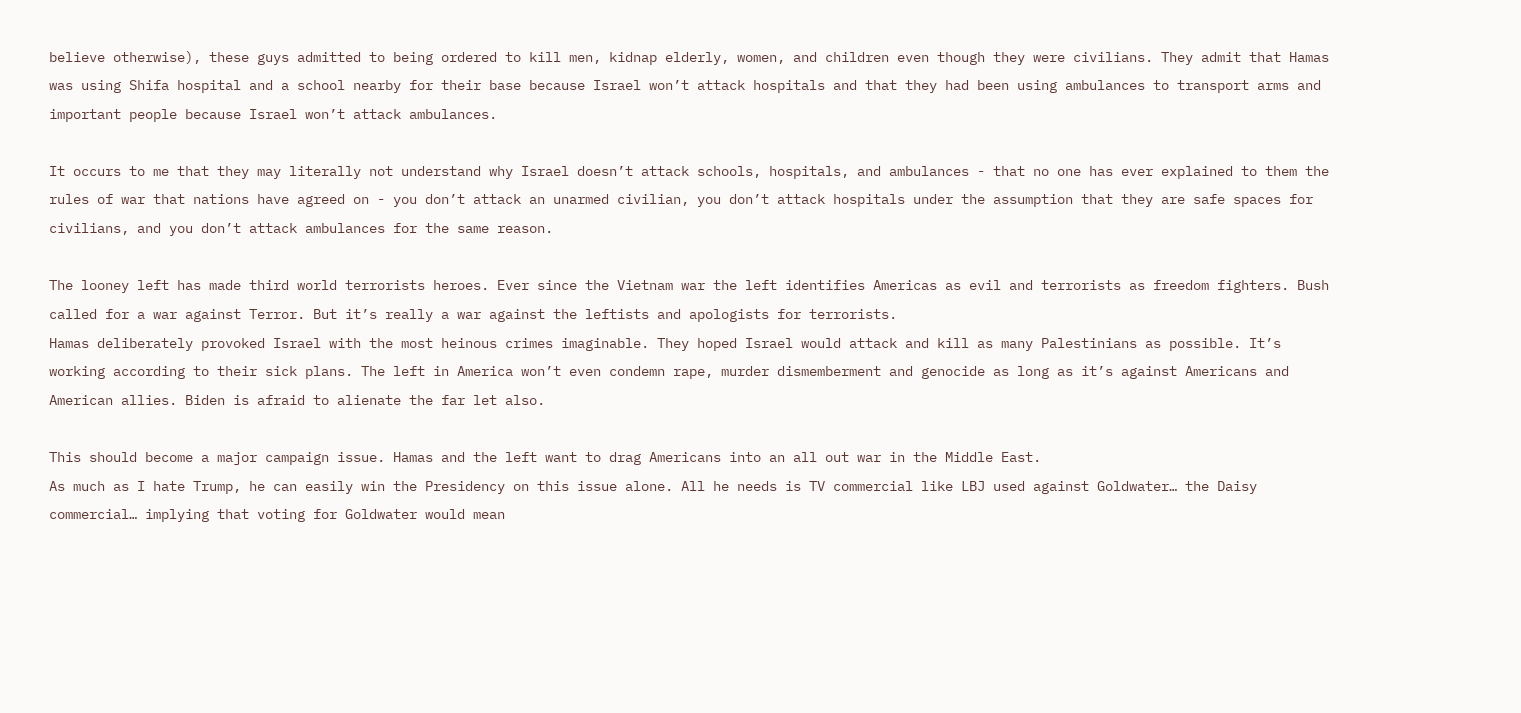believe otherwise), these guys admitted to being ordered to kill men, kidnap elderly, women, and children even though they were civilians. They admit that Hamas was using Shifa hospital and a school nearby for their base because Israel won’t attack hospitals and that they had been using ambulances to transport arms and important people because Israel won’t attack ambulances.

It occurs to me that they may literally not understand why Israel doesn’t attack schools, hospitals, and ambulances - that no one has ever explained to them the rules of war that nations have agreed on - you don’t attack an unarmed civilian, you don’t attack hospitals under the assumption that they are safe spaces for civilians, and you don’t attack ambulances for the same reason.

The looney left has made third world terrorists heroes. Ever since the Vietnam war the left identifies Americas as evil and terrorists as freedom fighters. Bush called for a war against Terror. But it’s really a war against the leftists and apologists for terrorists.
Hamas deliberately provoked Israel with the most heinous crimes imaginable. They hoped Israel would attack and kill as many Palestinians as possible. It’s working according to their sick plans. The left in America won’t even condemn rape, murder dismemberment and genocide as long as it’s against Americans and American allies. Biden is afraid to alienate the far let also.

This should become a major campaign issue. Hamas and the left want to drag Americans into an all out war in the Middle East.
As much as I hate Trump, he can easily win the Presidency on this issue alone. All he needs is TV commercial like LBJ used against Goldwater… the Daisy commercial… implying that voting for Goldwater would mean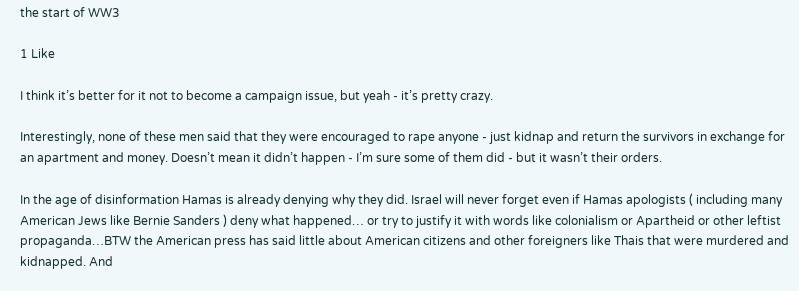the start of WW3

1 Like

I think it’s better for it not to become a campaign issue, but yeah - it’s pretty crazy.

Interestingly, none of these men said that they were encouraged to rape anyone - just kidnap and return the survivors in exchange for an apartment and money. Doesn’t mean it didn’t happen - I’m sure some of them did - but it wasn’t their orders.

In the age of disinformation Hamas is already denying why they did. Israel will never forget even if Hamas apologists ( including many American Jews like Bernie Sanders ) deny what happened… or try to justify it with words like colonialism or Apartheid or other leftist propaganda…BTW the American press has said little about American citizens and other foreigners like Thais that were murdered and kidnapped. And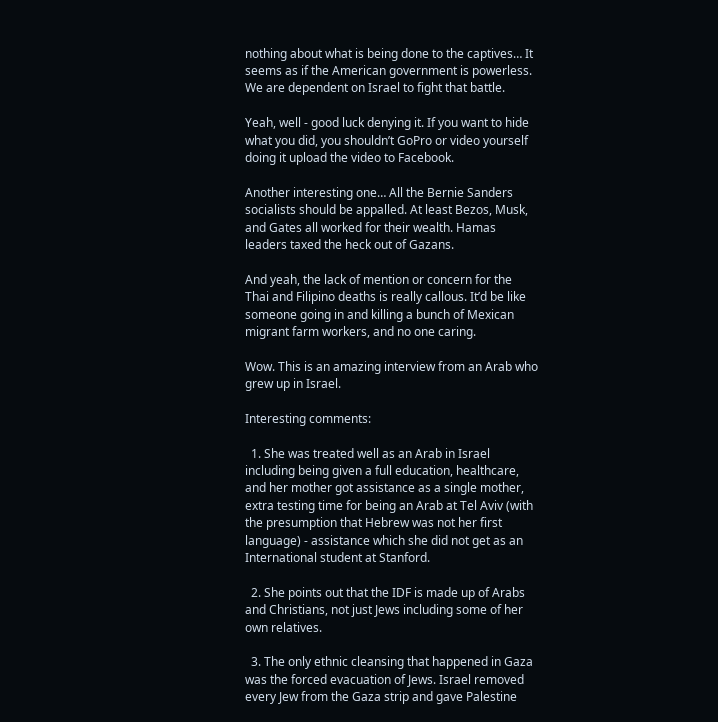nothing about what is being done to the captives… It seems as if the American government is powerless. We are dependent on Israel to fight that battle.

Yeah, well - good luck denying it. If you want to hide what you did, you shouldn’t GoPro or video yourself doing it upload the video to Facebook.

Another interesting one… All the Bernie Sanders socialists should be appalled. At least Bezos, Musk, and Gates all worked for their wealth. Hamas leaders taxed the heck out of Gazans.

And yeah, the lack of mention or concern for the Thai and Filipino deaths is really callous. It’d be like someone going in and killing a bunch of Mexican migrant farm workers, and no one caring.

Wow. This is an amazing interview from an Arab who grew up in Israel.

Interesting comments:

  1. She was treated well as an Arab in Israel including being given a full education, healthcare, and her mother got assistance as a single mother, extra testing time for being an Arab at Tel Aviv (with the presumption that Hebrew was not her first language) - assistance which she did not get as an International student at Stanford.

  2. She points out that the IDF is made up of Arabs and Christians, not just Jews including some of her own relatives.

  3. The only ethnic cleansing that happened in Gaza was the forced evacuation of Jews. Israel removed every Jew from the Gaza strip and gave Palestine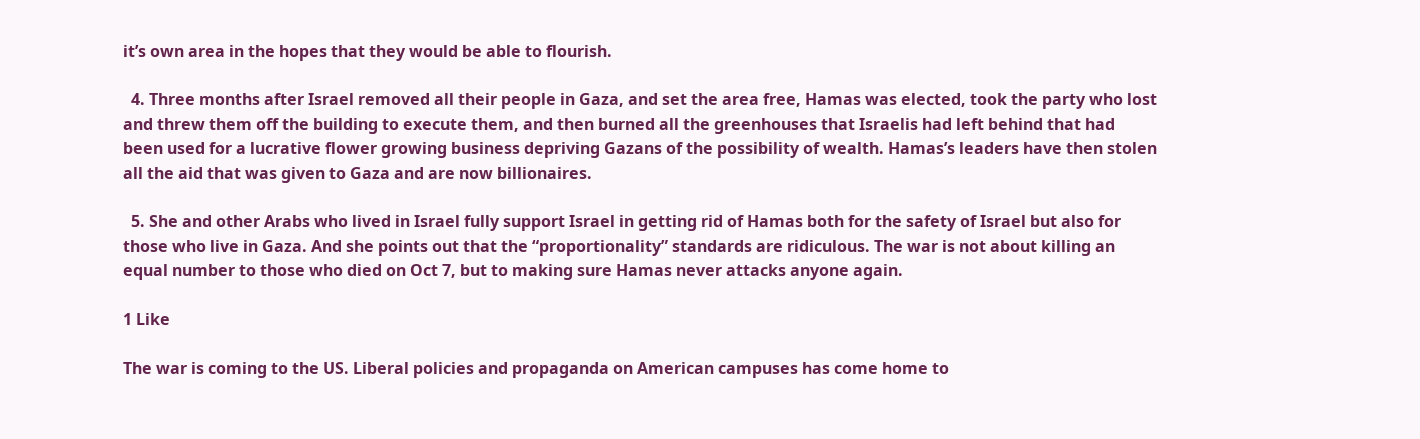it’s own area in the hopes that they would be able to flourish.

  4. Three months after Israel removed all their people in Gaza, and set the area free, Hamas was elected, took the party who lost and threw them off the building to execute them, and then burned all the greenhouses that Israelis had left behind that had been used for a lucrative flower growing business depriving Gazans of the possibility of wealth. Hamas’s leaders have then stolen all the aid that was given to Gaza and are now billionaires.

  5. She and other Arabs who lived in Israel fully support Israel in getting rid of Hamas both for the safety of Israel but also for those who live in Gaza. And she points out that the “proportionality” standards are ridiculous. The war is not about killing an equal number to those who died on Oct 7, but to making sure Hamas never attacks anyone again.

1 Like

The war is coming to the US. Liberal policies and propaganda on American campuses has come home to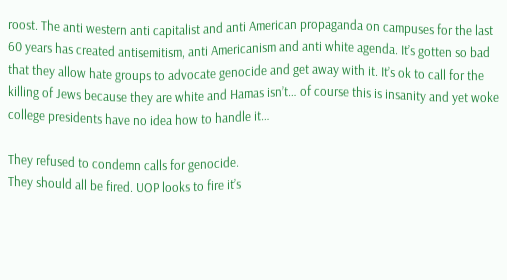roost. The anti western anti capitalist and anti American propaganda on campuses for the last 60 years has created antisemitism, anti Americanism and anti white agenda. It’s gotten so bad that they allow hate groups to advocate genocide and get away with it. It’s ok to call for the killing of Jews because they are white and Hamas isn’t… of course this is insanity and yet woke college presidents have no idea how to handle it…

They refused to condemn calls for genocide.
They should all be fired. UOP looks to fire it’s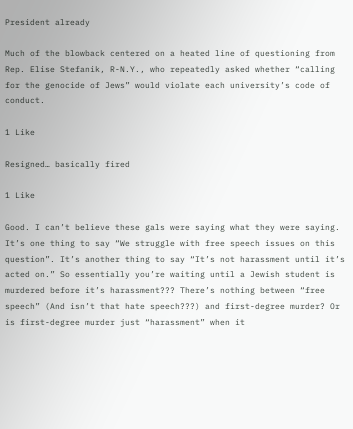President already

Much of the blowback centered on a heated line of questioning from Rep. Elise Stefanik, R-N.Y., who repeatedly asked whether “calling for the genocide of Jews” would violate each university’s code of conduct.

1 Like

Resigned… basically fired

1 Like

Good. I can’t believe these gals were saying what they were saying. It’s one thing to say “We struggle with free speech issues on this question”. It’s another thing to say “It’s not harassment until it’s acted on.” So essentially you’re waiting until a Jewish student is murdered before it’s harassment??? There’s nothing between “free speech” (And isn’t that hate speech???) and first-degree murder? Or is first-degree murder just “harassment” when it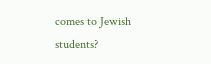comes to Jewish students?